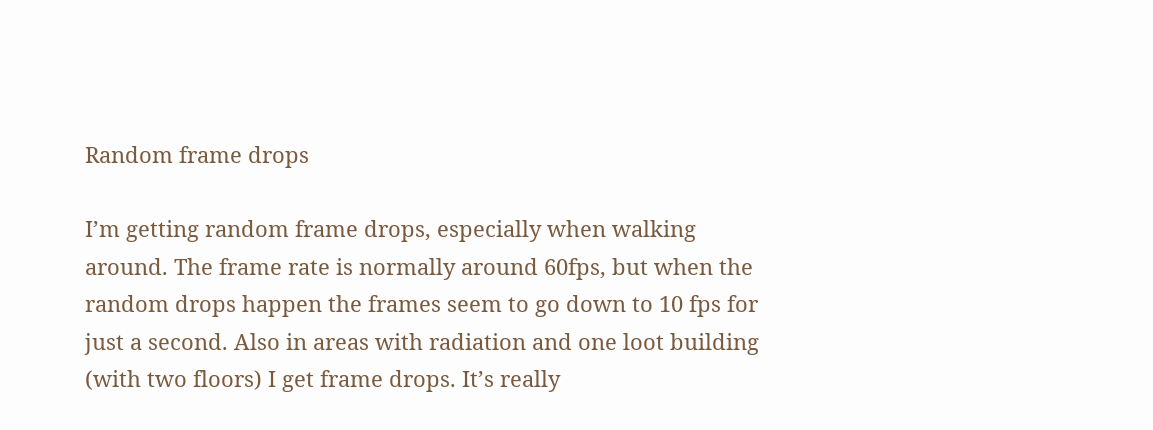Random frame drops

I’m getting random frame drops, especially when walking around. The frame rate is normally around 60fps, but when the random drops happen the frames seem to go down to 10 fps for just a second. Also in areas with radiation and one loot building (with two floors) I get frame drops. It’s really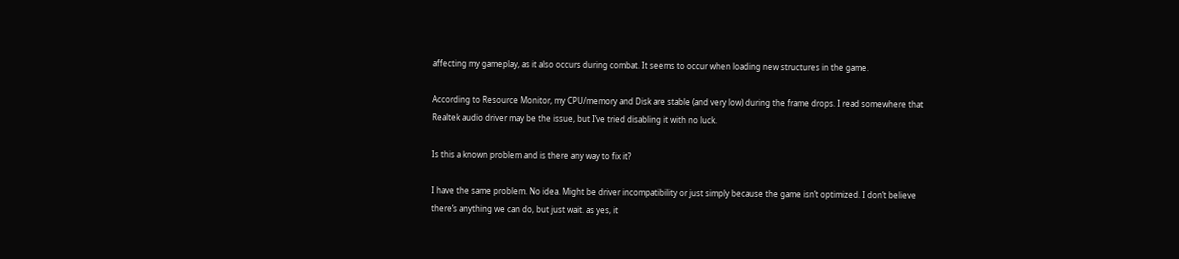affecting my gameplay, as it also occurs during combat. It seems to occur when loading new structures in the game.

According to Resource Monitor, my CPU/memory and Disk are stable (and very low) during the frame drops. I read somewhere that Realtek audio driver may be the issue, but I’ve tried disabling it with no luck.

Is this a known problem and is there any way to fix it?

I have the same problem. No idea. Might be driver incompatibility or just simply because the game isn’t optimized. I don’t believe there’s anything we can do, but just wait. as yes, it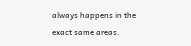always happens in the exact same areas.